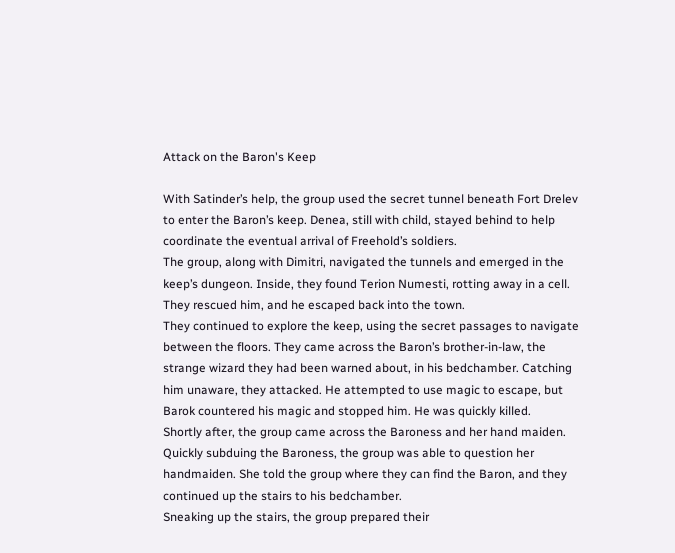Attack on the Baron's Keep

With Satinder’s help, the group used the secret tunnel beneath Fort Drelev to enter the Baron’s keep. Denea, still with child, stayed behind to help coordinate the eventual arrival of Freehold’s soldiers.
The group, along with Dimitri, navigated the tunnels and emerged in the keep’s dungeon. Inside, they found Terion Numesti, rotting away in a cell. They rescued him, and he escaped back into the town.
They continued to explore the keep, using the secret passages to navigate between the floors. They came across the Baron’s brother-in-law, the strange wizard they had been warned about, in his bedchamber. Catching him unaware, they attacked. He attempted to use magic to escape, but Barok countered his magic and stopped him. He was quickly killed.
Shortly after, the group came across the Baroness and her hand maiden. Quickly subduing the Baroness, the group was able to question her handmaiden. She told the group where they can find the Baron, and they continued up the stairs to his bedchamber.
Sneaking up the stairs, the group prepared their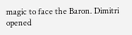magic to face the Baron. Dimitri opened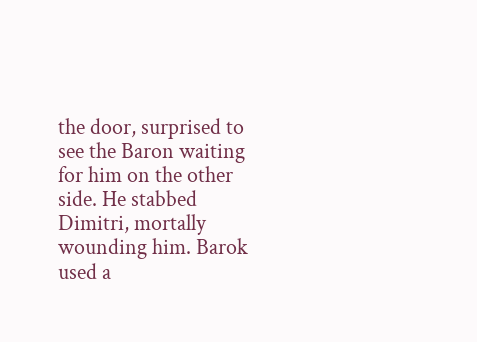the door, surprised to see the Baron waiting for him on the other side. He stabbed Dimitri, mortally wounding him. Barok used a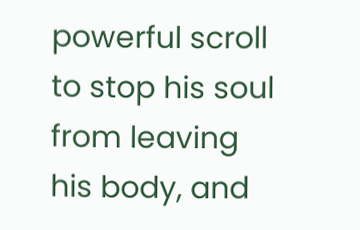powerful scroll to stop his soul from leaving his body, and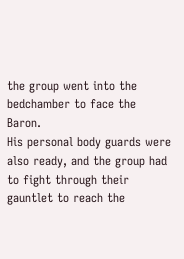the group went into the bedchamber to face the Baron.
His personal body guards were also ready, and the group had to fight through their gauntlet to reach the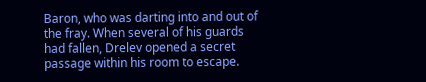Baron, who was darting into and out of the fray. When several of his guards had fallen, Drelev opened a secret passage within his room to escape.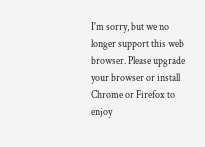I'm sorry, but we no longer support this web browser. Please upgrade your browser or install Chrome or Firefox to enjoy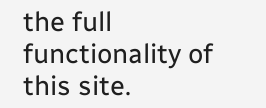the full functionality of this site.